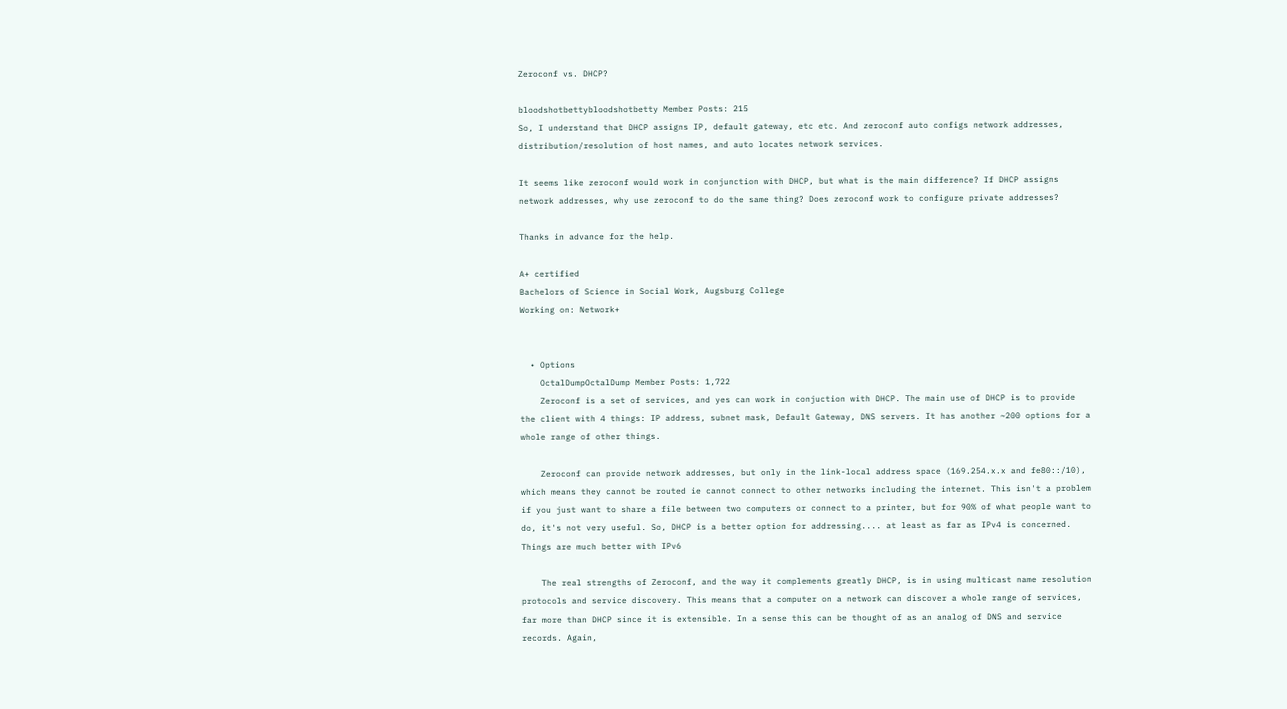Zeroconf vs. DHCP?

bloodshotbettybloodshotbetty Member Posts: 215
So, I understand that DHCP assigns IP, default gateway, etc etc. And zeroconf auto configs network addresses, distribution/resolution of host names, and auto locates network services.

It seems like zeroconf would work in conjunction with DHCP, but what is the main difference? If DHCP assigns network addresses, why use zeroconf to do the same thing? Does zeroconf work to configure private addresses?

Thanks in advance for the help.

A+ certified
Bachelors of Science in Social Work, Augsburg College
Working on: Network+


  • Options
    OctalDumpOctalDump Member Posts: 1,722
    Zeroconf is a set of services, and yes can work in conjuction with DHCP. The main use of DHCP is to provide the client with 4 things: IP address, subnet mask, Default Gateway, DNS servers. It has another ~200 options for a whole range of other things.

    Zeroconf can provide network addresses, but only in the link-local address space (169.254.x.x and fe80::/10), which means they cannot be routed ie cannot connect to other networks including the internet. This isn't a problem if you just want to share a file between two computers or connect to a printer, but for 90% of what people want to do, it's not very useful. So, DHCP is a better option for addressing.... at least as far as IPv4 is concerned. Things are much better with IPv6

    The real strengths of Zeroconf, and the way it complements greatly DHCP, is in using multicast name resolution protocols and service discovery. This means that a computer on a network can discover a whole range of services, far more than DHCP since it is extensible. In a sense this can be thought of as an analog of DNS and service records. Again,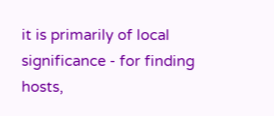it is primarily of local significance - for finding hosts,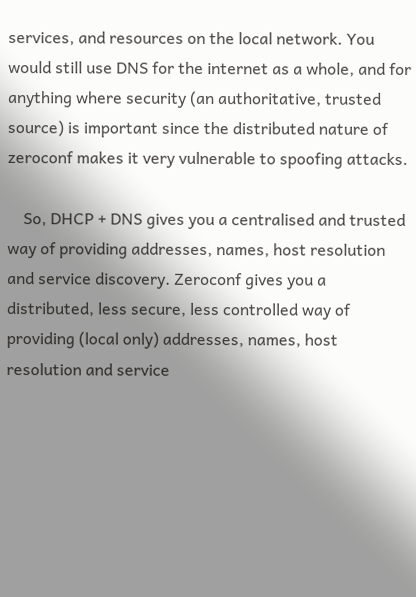services, and resources on the local network. You would still use DNS for the internet as a whole, and for anything where security (an authoritative, trusted source) is important since the distributed nature of zeroconf makes it very vulnerable to spoofing attacks.

    So, DHCP + DNS gives you a centralised and trusted way of providing addresses, names, host resolution and service discovery. Zeroconf gives you a distributed, less secure, less controlled way of providing (local only) addresses, names, host resolution and service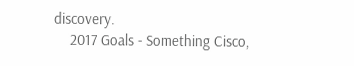discovery.
    2017 Goals - Something Cisco,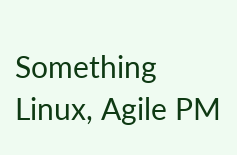Something Linux, Agile PM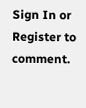Sign In or Register to comment.